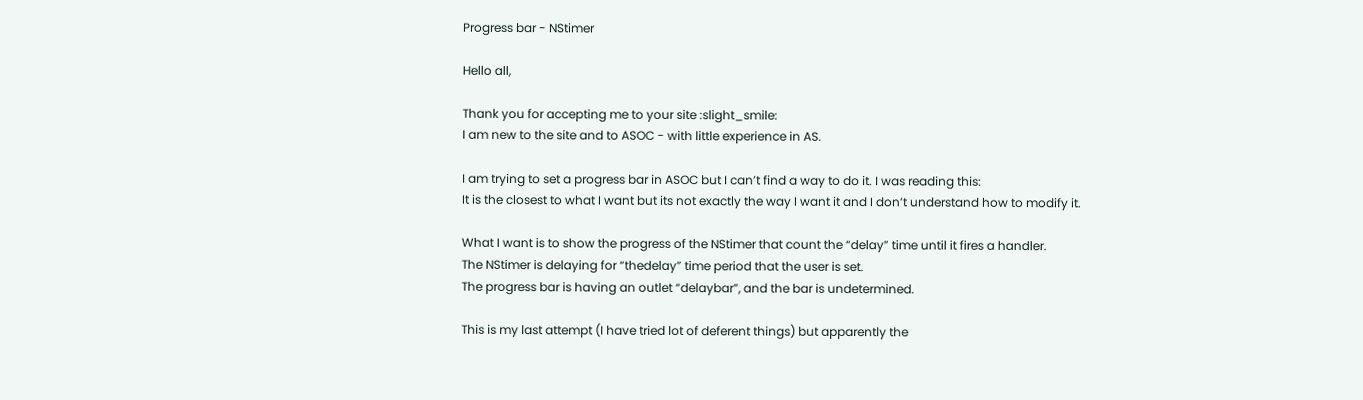Progress bar - NStimer

Hello all,

Thank you for accepting me to your site :slight_smile:
I am new to the site and to ASOC - with little experience in AS.

I am trying to set a progress bar in ASOC but I can’t find a way to do it. I was reading this:
It is the closest to what I want but its not exactly the way I want it and I don’t understand how to modify it.

What I want is to show the progress of the NStimer that count the “delay” time until it fires a handler.
The NStimer is delaying for “thedelay” time period that the user is set.
The progress bar is having an outlet “delaybar”, and the bar is undetermined.

This is my last attempt (I have tried lot of deferent things) but apparently the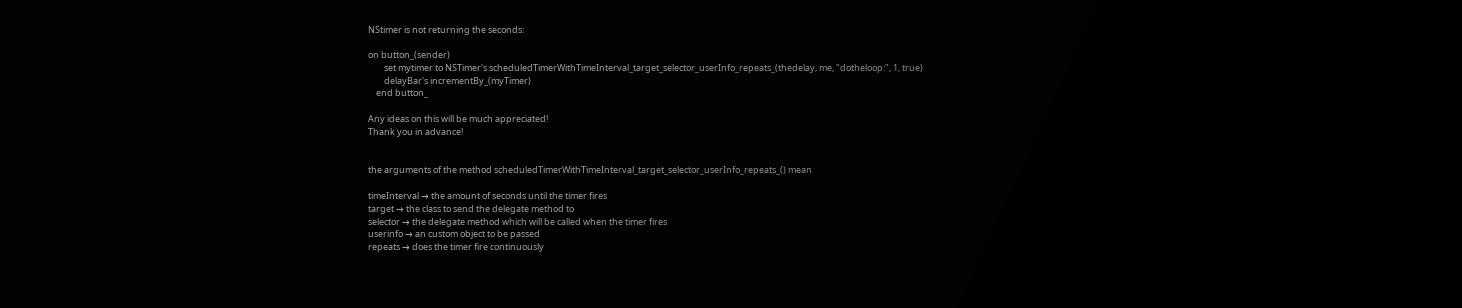NStimer is not returning the seconds:

on button_(sender)
        set mytimer to NSTimer's scheduledTimerWithTimeInterval_target_selector_userInfo_repeats_(thedelay, me, "dotheloop:", 1, true)
        delayBar's incrementBy_(myTimer)
    end button_

Any ideas on this will be much appreciated!
Thank you in advance!


the arguments of the method scheduledTimerWithTimeInterval_target_selector_userInfo_repeats_() mean

timeInterval → the amount of seconds until the timer fires
target → the class to send the delegate method to
selector → the delegate method which will be called when the timer fires
userinfo → an custom object to be passed
repeats → does the timer fire continuously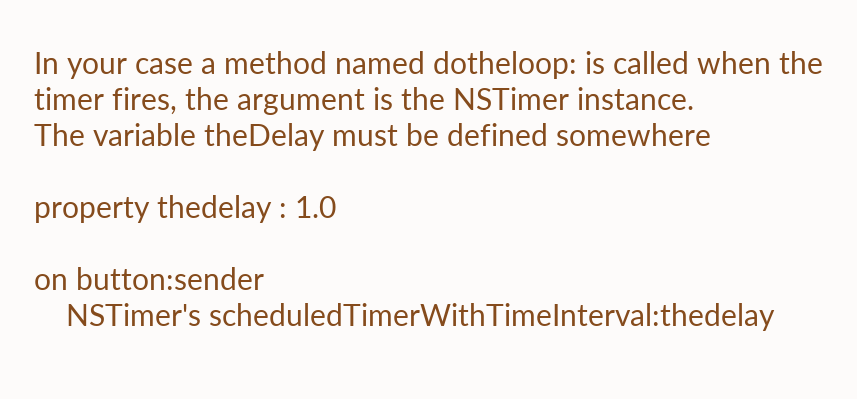In your case a method named dotheloop: is called when the timer fires, the argument is the NSTimer instance.
The variable theDelay must be defined somewhere

property thedelay : 1.0

on button:sender
    NSTimer's scheduledTimerWithTimeInterval:thedelay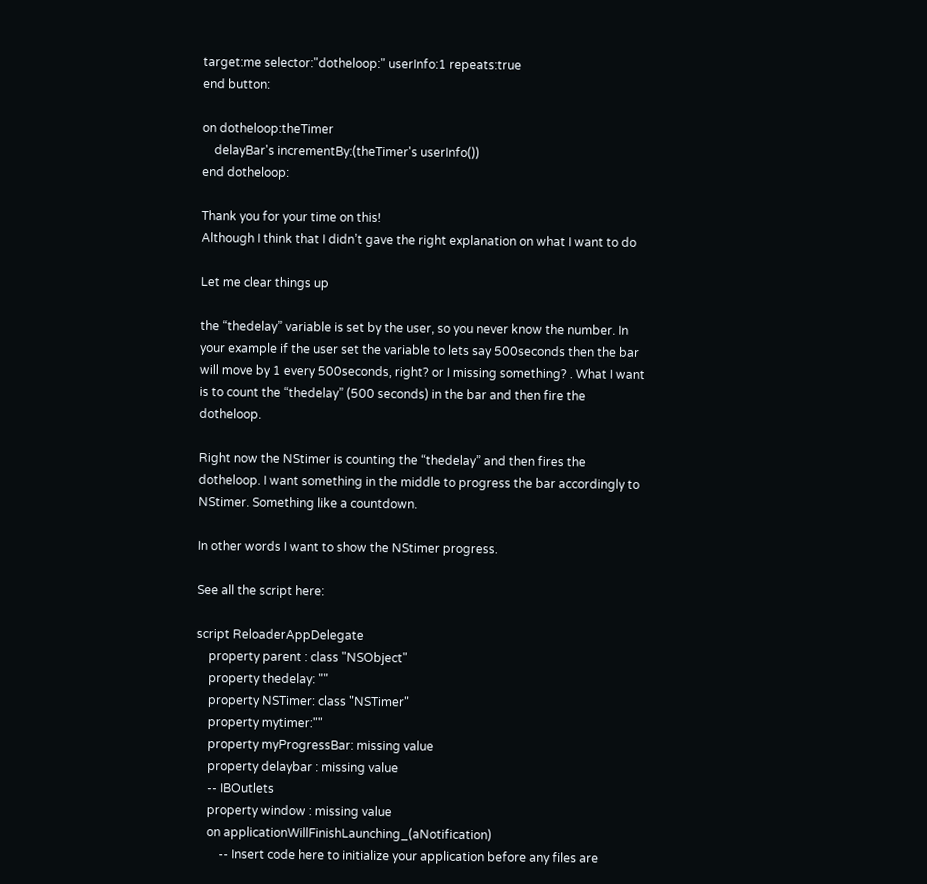target:me selector:"dotheloop:" userInfo:1 repeats:true
end button:

on dotheloop:theTimer
    delayBar's incrementBy:(theTimer's userInfo())
end dotheloop:

Thank you for your time on this!
Although I think that I didn’t gave the right explanation on what I want to do

Let me clear things up

the “thedelay” variable is set by the user, so you never know the number. In your example if the user set the variable to lets say 500seconds then the bar will move by 1 every 500seconds, right? or I missing something? . What I want is to count the “thedelay” (500 seconds) in the bar and then fire the dotheloop.

Right now the NStimer is counting the “thedelay” and then fires the dotheloop. I want something in the middle to progress the bar accordingly to NStimer. Something like a countdown.

In other words I want to show the NStimer progress.

See all the script here:

script ReloaderAppDelegate
    property parent : class "NSObject"
    property thedelay: ""
    property NSTimer: class "NSTimer"
    property mytimer:""
    property myProgressBar: missing value
    property delaybar : missing value
    -- IBOutlets
    property window : missing value
    on applicationWillFinishLaunching_(aNotification)
        -- Insert code here to initialize your application before any files are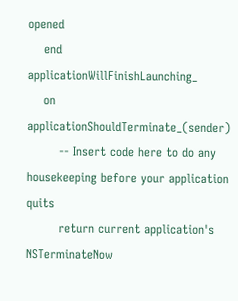opened
    end applicationWillFinishLaunching_
    on applicationShouldTerminate_(sender)
        -- Insert code here to do any housekeeping before your application quits
        return current application's NSTerminateNow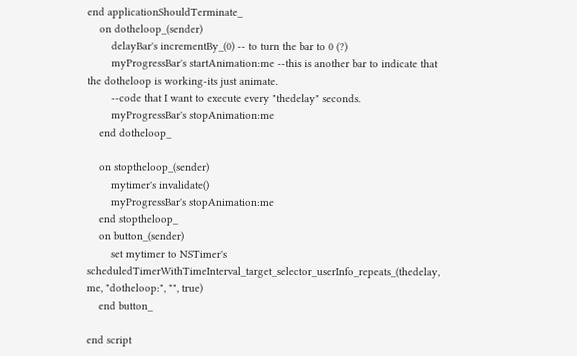end applicationShouldTerminate_
    on dotheloop_(sender)
        delayBar's incrementBy_(0) -- to turn the bar to 0 (?)
        myProgressBar's startAnimation:me --this is another bar to indicate that the dotheloop is working-its just animate.
        --code that I want to execute every "thedelay" seconds.
        myProgressBar's stopAnimation:me
    end dotheloop_

    on stoptheloop_(sender)
        mytimer's invalidate()
        myProgressBar's stopAnimation:me
    end stoptheloop_
    on button_(sender)
        set mytimer to NSTimer's scheduledTimerWithTimeInterval_target_selector_userInfo_repeats_(thedelay, me, "dotheloop:", "", true)
    end button_

end script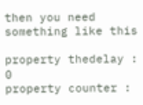then you need something like this

property thedelay : 0
property counter :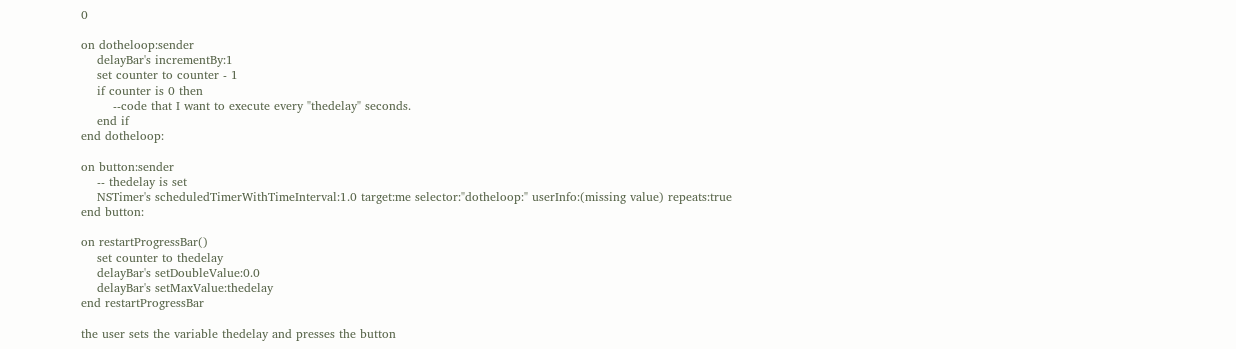0

on dotheloop:sender
    delayBar's incrementBy:1
    set counter to counter - 1
    if counter is 0 then
        --code that I want to execute every "thedelay" seconds.
    end if
end dotheloop:

on button:sender
    -- thedelay is set
    NSTimer's scheduledTimerWithTimeInterval:1.0 target:me selector:"dotheloop:" userInfo:(missing value) repeats:true
end button:

on restartProgressBar()
    set counter to thedelay
    delayBar's setDoubleValue:0.0
    delayBar's setMaxValue:thedelay
end restartProgressBar

the user sets the variable thedelay and presses the button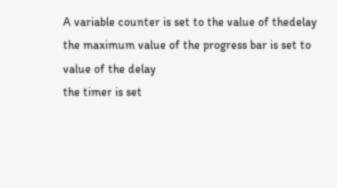A variable counter is set to the value of thedelay
the maximum value of the progress bar is set to value of the delay
the timer is set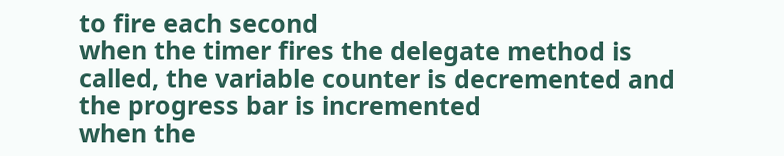to fire each second
when the timer fires the delegate method is called, the variable counter is decremented and the progress bar is incremented
when the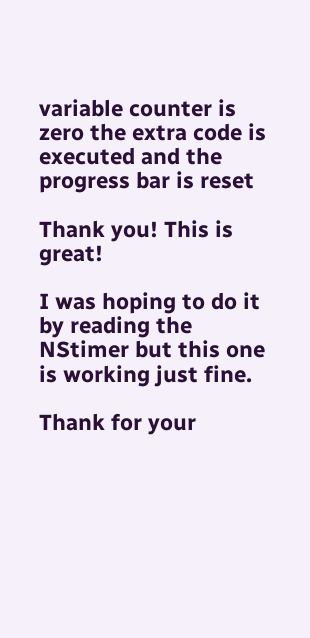variable counter is zero the extra code is executed and the progress bar is reset

Thank you! This is great!

I was hoping to do it by reading the NStimer but this one is working just fine.

Thank for your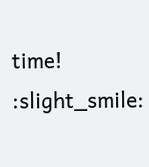time! :slight_smile: